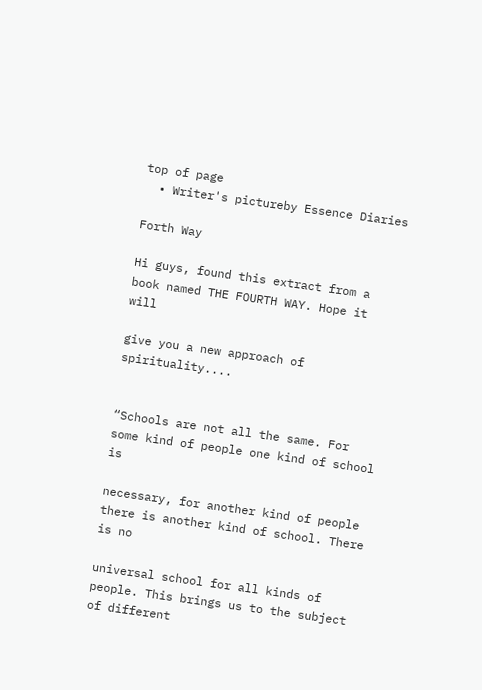top of page
  • Writer's pictureby Essence Diaries

Forth Way

Hi guys, found this extract from a book named THE FOURTH WAY. Hope it will

give you a new approach of spirituality....


“Schools are not all the same. For some kind of people one kind of school is

necessary, for another kind of people there is another kind of school. There is no

universal school for all kinds of people. This brings us to the subject of different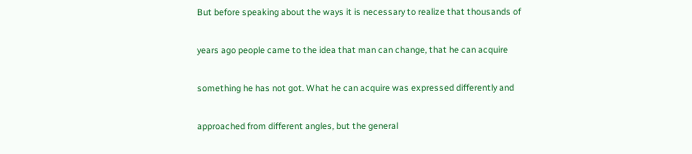But before speaking about the ways it is necessary to realize that thousands of

years ago people came to the idea that man can change, that he can acquire

something he has not got. What he can acquire was expressed differently and

approached from different angles, but the general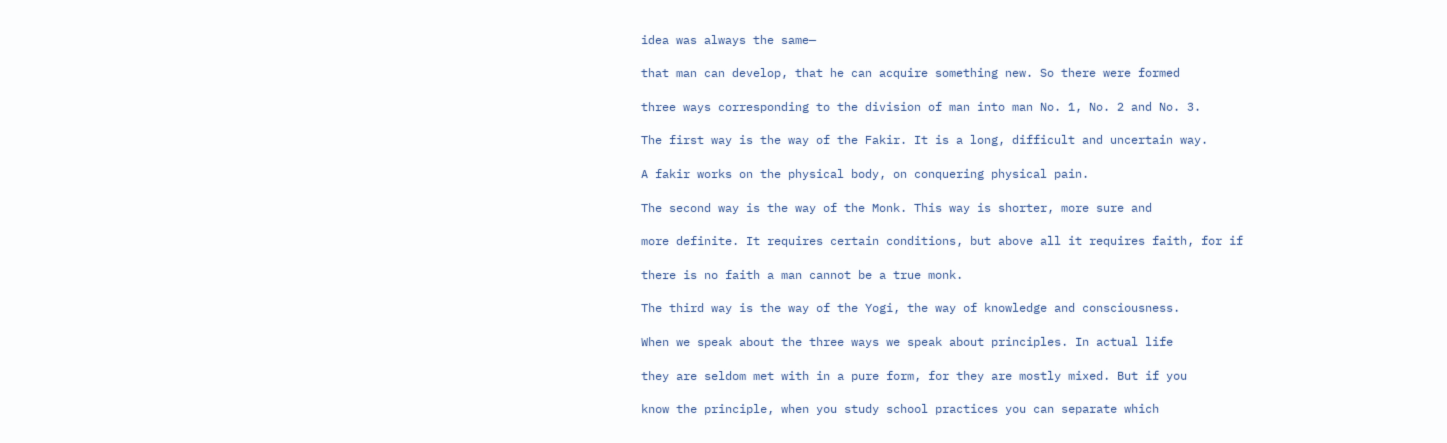idea was always the same—

that man can develop, that he can acquire something new. So there were formed

three ways corresponding to the division of man into man No. 1, No. 2 and No. 3.

The first way is the way of the Fakir. It is a long, difficult and uncertain way.

A fakir works on the physical body, on conquering physical pain.

The second way is the way of the Monk. This way is shorter, more sure and

more definite. It requires certain conditions, but above all it requires faith, for if

there is no faith a man cannot be a true monk.

The third way is the way of the Yogi, the way of knowledge and consciousness.

When we speak about the three ways we speak about principles. In actual life

they are seldom met with in a pure form, for they are mostly mixed. But if you

know the principle, when you study school practices you can separate which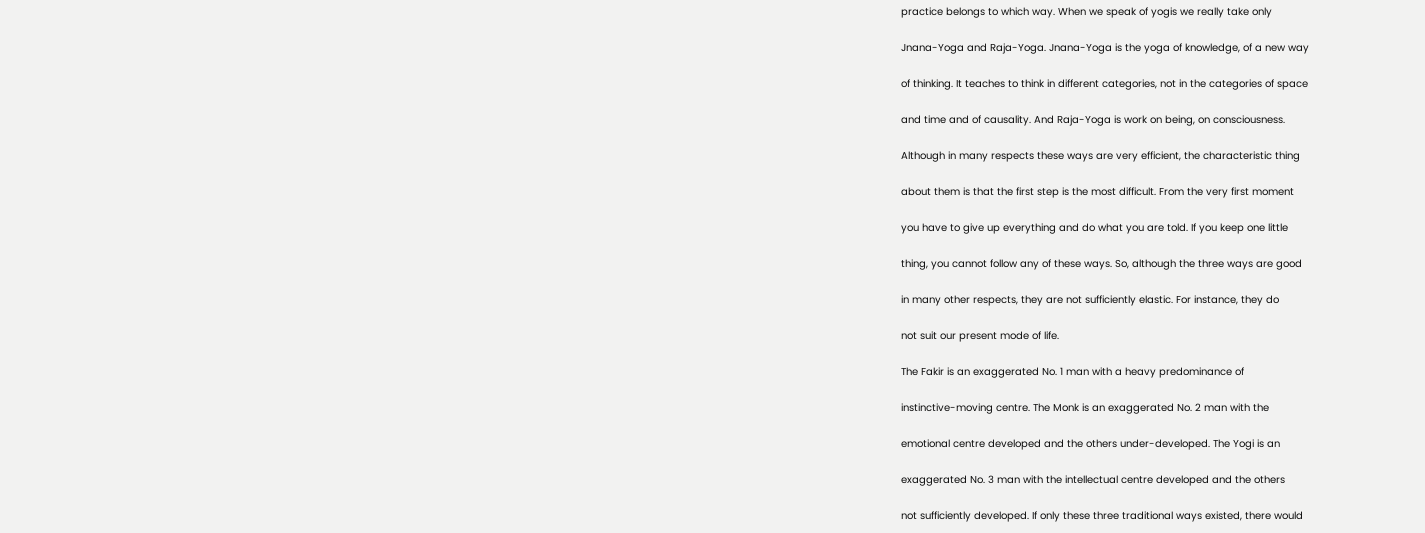practice belongs to which way. When we speak of yogis we really take only

Jnana-Yoga and Raja-Yoga. Jnana-Yoga is the yoga of knowledge, of a new way

of thinking. It teaches to think in different categories, not in the categories of space

and time and of causality. And Raja-Yoga is work on being, on consciousness.

Although in many respects these ways are very efficient, the characteristic thing

about them is that the first step is the most difficult. From the very first moment

you have to give up everything and do what you are told. If you keep one little

thing, you cannot follow any of these ways. So, although the three ways are good

in many other respects, they are not sufficiently elastic. For instance, they do

not suit our present mode of life.

The Fakir is an exaggerated No. 1 man with a heavy predominance of

instinctive-moving centre. The Monk is an exaggerated No. 2 man with the

emotional centre developed and the others under-developed. The Yogi is an

exaggerated No. 3 man with the intellectual centre developed and the others

not sufficiently developed. If only these three traditional ways existed, there would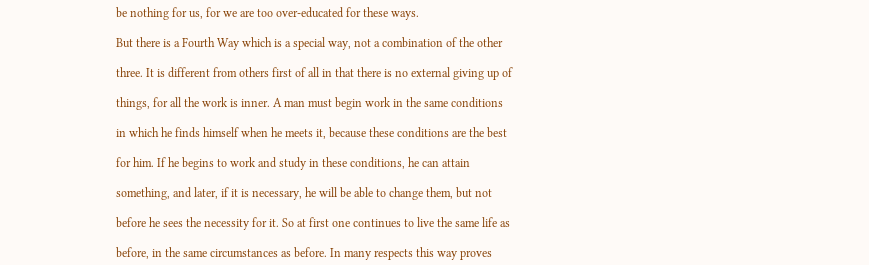be nothing for us, for we are too over-educated for these ways.

But there is a Fourth Way which is a special way, not a combination of the other

three. It is different from others first of all in that there is no external giving up of

things, for all the work is inner. A man must begin work in the same conditions

in which he finds himself when he meets it, because these conditions are the best

for him. If he begins to work and study in these conditions, he can attain

something, and later, if it is necessary, he will be able to change them, but not

before he sees the necessity for it. So at first one continues to live the same life as

before, in the same circumstances as before. In many respects this way proves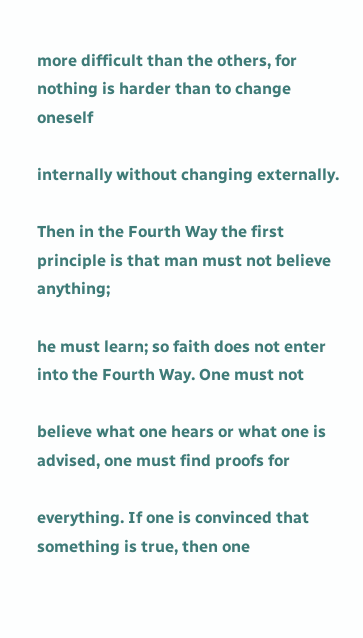more difficult than the others, for nothing is harder than to change oneself

internally without changing externally.

Then in the Fourth Way the first principle is that man must not believe anything;

he must learn; so faith does not enter into the Fourth Way. One must not

believe what one hears or what one is advised, one must find proofs for

everything. If one is convinced that something is true, then one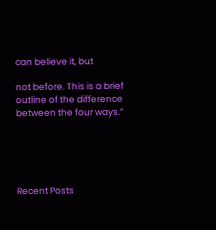can believe it, but

not before. This is a brief outline of the difference between the four ways.”





Recent Posts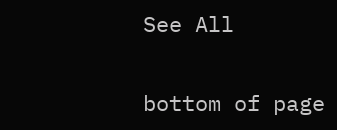See All


bottom of page